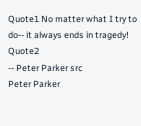Quote1 No matter what I try to do-- it always ends in tragedy! Quote2
-- Peter Parker src
Peter Parker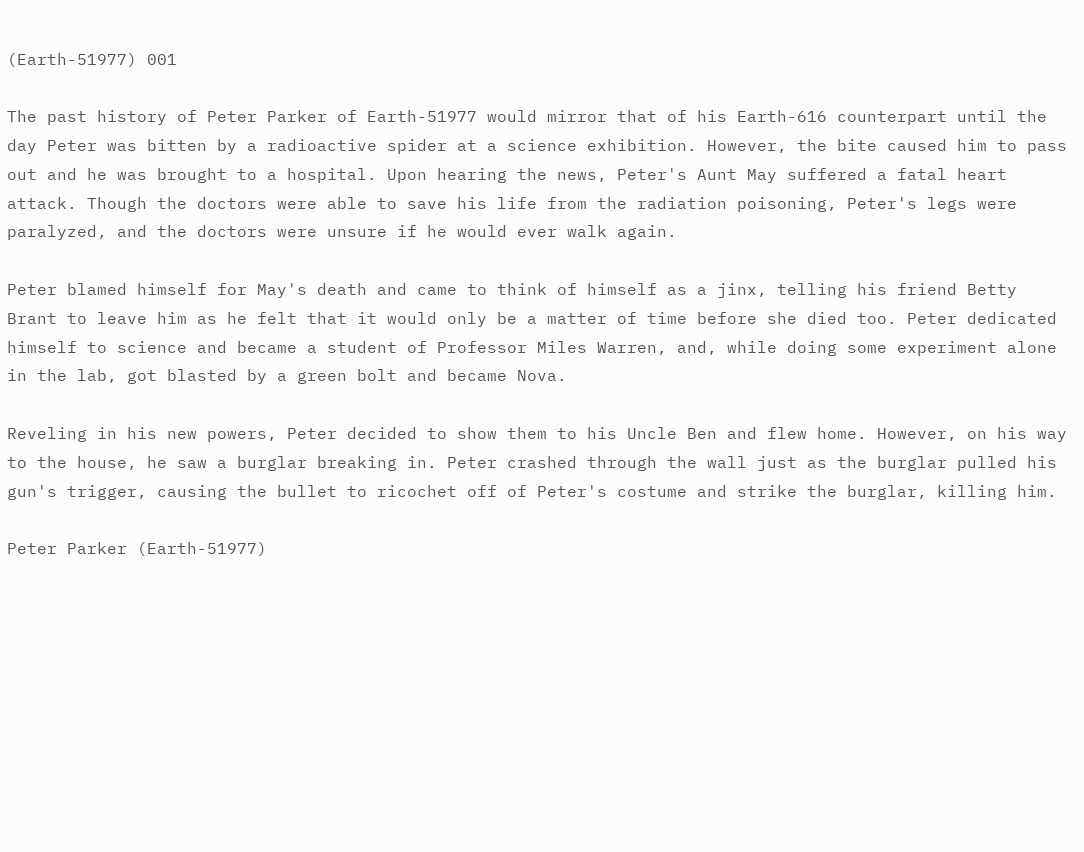(Earth-51977) 001

The past history of Peter Parker of Earth-51977 would mirror that of his Earth-616 counterpart until the day Peter was bitten by a radioactive spider at a science exhibition. However, the bite caused him to pass out and he was brought to a hospital. Upon hearing the news, Peter's Aunt May suffered a fatal heart attack. Though the doctors were able to save his life from the radiation poisoning, Peter's legs were paralyzed, and the doctors were unsure if he would ever walk again.

Peter blamed himself for May's death and came to think of himself as a jinx, telling his friend Betty Brant to leave him as he felt that it would only be a matter of time before she died too. Peter dedicated himself to science and became a student of Professor Miles Warren, and, while doing some experiment alone in the lab, got blasted by a green bolt and became Nova.

Reveling in his new powers, Peter decided to show them to his Uncle Ben and flew home. However, on his way to the house, he saw a burglar breaking in. Peter crashed through the wall just as the burglar pulled his gun's trigger, causing the bullet to ricochet off of Peter's costume and strike the burglar, killing him.

Peter Parker (Earth-51977)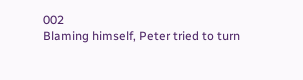002
Blaming himself, Peter tried to turn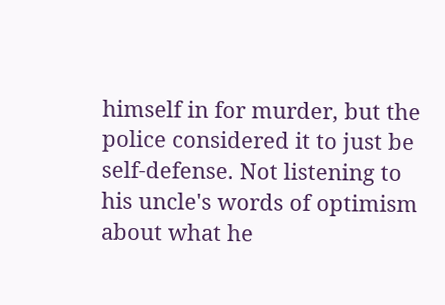himself in for murder, but the police considered it to just be self-defense. Not listening to his uncle's words of optimism about what he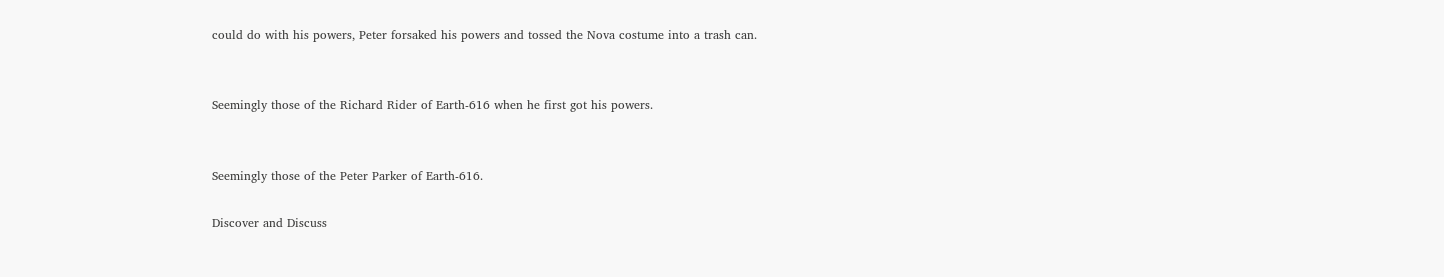could do with his powers, Peter forsaked his powers and tossed the Nova costume into a trash can.


Seemingly those of the Richard Rider of Earth-616 when he first got his powers.


Seemingly those of the Peter Parker of Earth-616.

Discover and Discuss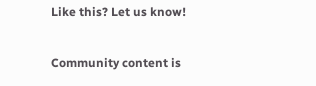Like this? Let us know!

Community content is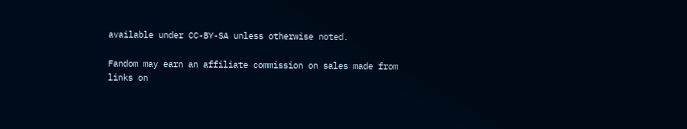available under CC-BY-SA unless otherwise noted.

Fandom may earn an affiliate commission on sales made from links on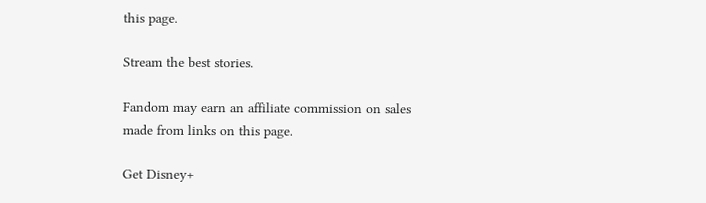this page.

Stream the best stories.

Fandom may earn an affiliate commission on sales made from links on this page.

Get Disney+